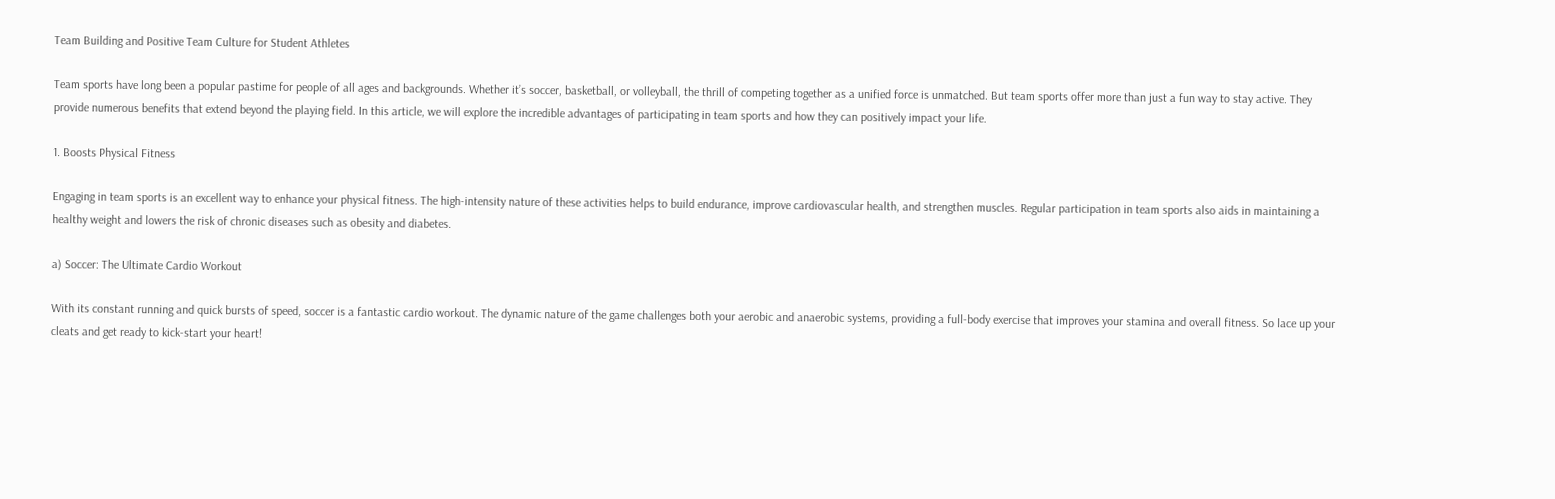Team Building and Positive Team Culture for Student Athletes

Team sports have long been a popular pastime for people of all ages and backgrounds. Whether it’s soccer, basketball, or volleyball, the thrill of competing together as a unified force is unmatched. But team sports offer more than just a fun way to stay active. They provide numerous benefits that extend beyond the playing field. In this article, we will explore the incredible advantages of participating in team sports and how they can positively impact your life.

1. Boosts Physical Fitness

Engaging in team sports is an excellent way to enhance your physical fitness. The high-intensity nature of these activities helps to build endurance, improve cardiovascular health, and strengthen muscles. Regular participation in team sports also aids in maintaining a healthy weight and lowers the risk of chronic diseases such as obesity and diabetes.

a) Soccer: The Ultimate Cardio Workout

With its constant running and quick bursts of speed, soccer is a fantastic cardio workout. The dynamic nature of the game challenges both your aerobic and anaerobic systems, providing a full-body exercise that improves your stamina and overall fitness. So lace up your cleats and get ready to kick-start your heart!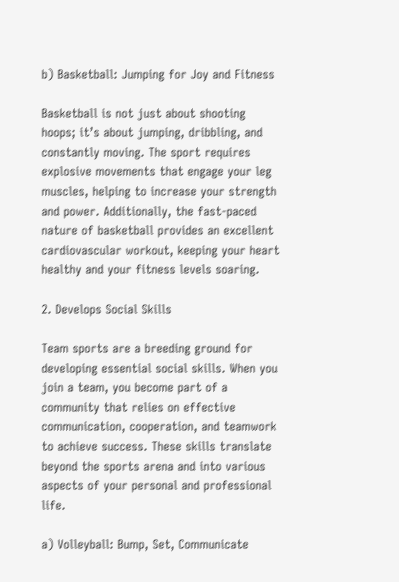b) Basketball: Jumping for Joy and Fitness

Basketball is not just about shooting hoops; it’s about jumping, dribbling, and constantly moving. The sport requires explosive movements that engage your leg muscles, helping to increase your strength and power. Additionally, the fast-paced nature of basketball provides an excellent cardiovascular workout, keeping your heart healthy and your fitness levels soaring.

2. Develops Social Skills

Team sports are a breeding ground for developing essential social skills. When you join a team, you become part of a community that relies on effective communication, cooperation, and teamwork to achieve success. These skills translate beyond the sports arena and into various aspects of your personal and professional life.

a) Volleyball: Bump, Set, Communicate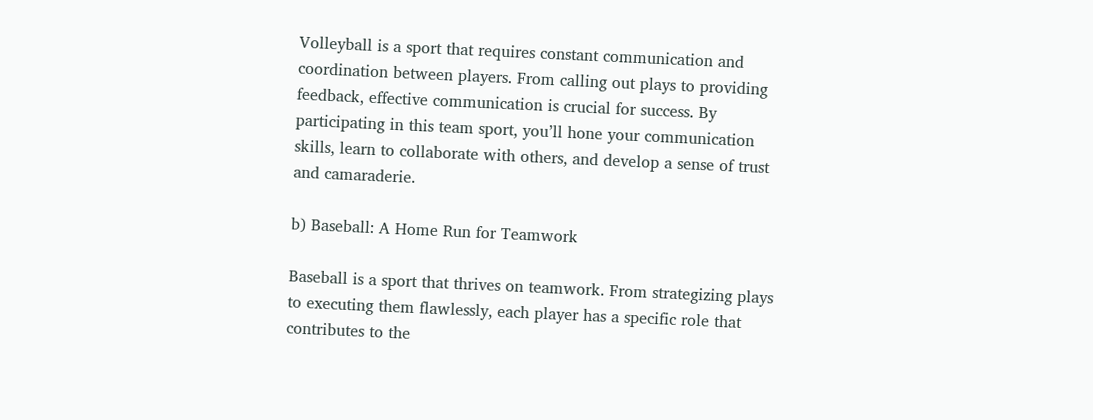Volleyball is a sport that requires constant communication and coordination between players. From calling out plays to providing feedback, effective communication is crucial for success. By participating in this team sport, you’ll hone your communication skills, learn to collaborate with others, and develop a sense of trust and camaraderie.

b) Baseball: A Home Run for Teamwork

Baseball is a sport that thrives on teamwork. From strategizing plays to executing them flawlessly, each player has a specific role that contributes to the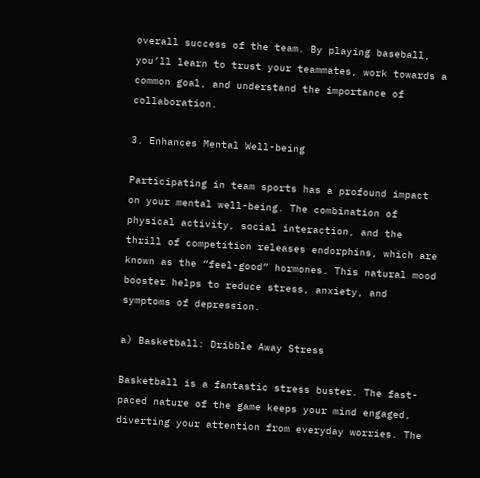overall success of the team. By playing baseball, you’ll learn to trust your teammates, work towards a common goal, and understand the importance of collaboration.

3. Enhances Mental Well-being

Participating in team sports has a profound impact on your mental well-being. The combination of physical activity, social interaction, and the thrill of competition releases endorphins, which are known as the “feel-good” hormones. This natural mood booster helps to reduce stress, anxiety, and symptoms of depression.

a) Basketball: Dribble Away Stress

Basketball is a fantastic stress buster. The fast-paced nature of the game keeps your mind engaged, diverting your attention from everyday worries. The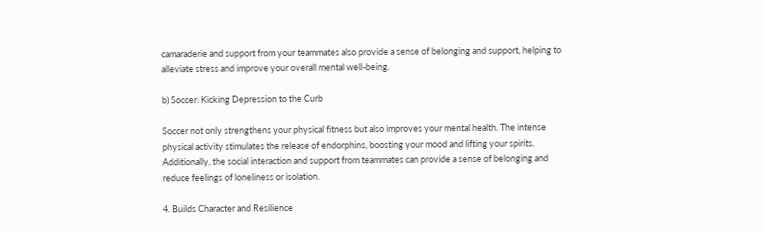camaraderie and support from your teammates also provide a sense of belonging and support, helping to alleviate stress and improve your overall mental well-being.

b) Soccer: Kicking Depression to the Curb

Soccer not only strengthens your physical fitness but also improves your mental health. The intense physical activity stimulates the release of endorphins, boosting your mood and lifting your spirits. Additionally, the social interaction and support from teammates can provide a sense of belonging and reduce feelings of loneliness or isolation.

4. Builds Character and Resilience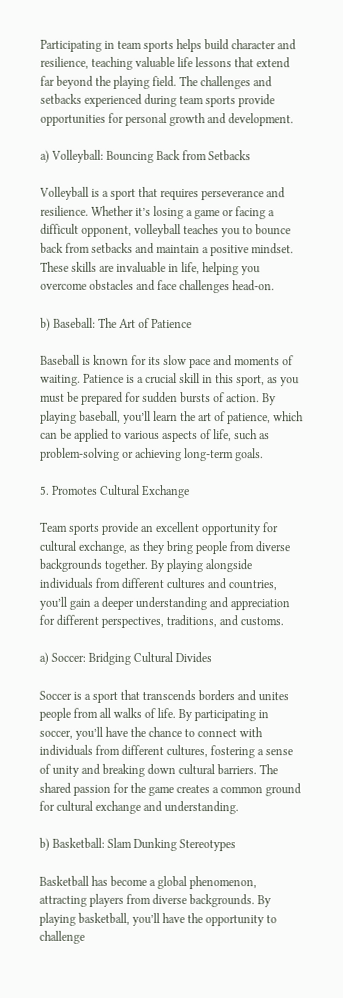Participating in team sports helps build character and resilience, teaching valuable life lessons that extend far beyond the playing field. The challenges and setbacks experienced during team sports provide opportunities for personal growth and development.

a) Volleyball: Bouncing Back from Setbacks

Volleyball is a sport that requires perseverance and resilience. Whether it’s losing a game or facing a difficult opponent, volleyball teaches you to bounce back from setbacks and maintain a positive mindset. These skills are invaluable in life, helping you overcome obstacles and face challenges head-on.

b) Baseball: The Art of Patience

Baseball is known for its slow pace and moments of waiting. Patience is a crucial skill in this sport, as you must be prepared for sudden bursts of action. By playing baseball, you’ll learn the art of patience, which can be applied to various aspects of life, such as problem-solving or achieving long-term goals.

5. Promotes Cultural Exchange

Team sports provide an excellent opportunity for cultural exchange, as they bring people from diverse backgrounds together. By playing alongside individuals from different cultures and countries, you’ll gain a deeper understanding and appreciation for different perspectives, traditions, and customs.

a) Soccer: Bridging Cultural Divides

Soccer is a sport that transcends borders and unites people from all walks of life. By participating in soccer, you’ll have the chance to connect with individuals from different cultures, fostering a sense of unity and breaking down cultural barriers. The shared passion for the game creates a common ground for cultural exchange and understanding.

b) Basketball: Slam Dunking Stereotypes

Basketball has become a global phenomenon, attracting players from diverse backgrounds. By playing basketball, you’ll have the opportunity to challenge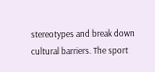stereotypes and break down cultural barriers. The sport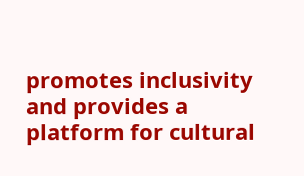promotes inclusivity and provides a platform for cultural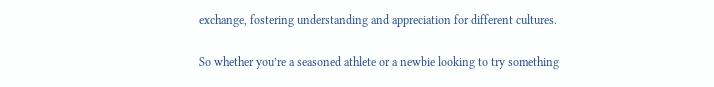exchange, fostering understanding and appreciation for different cultures.

So whether you’re a seasoned athlete or a newbie looking to try something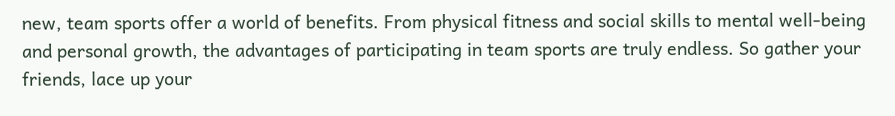new, team sports offer a world of benefits. From physical fitness and social skills to mental well-being and personal growth, the advantages of participating in team sports are truly endless. So gather your friends, lace up your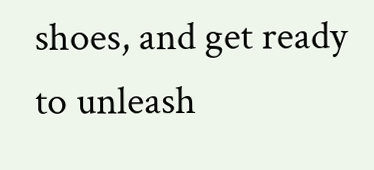shoes, and get ready to unleash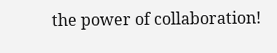the power of collaboration!